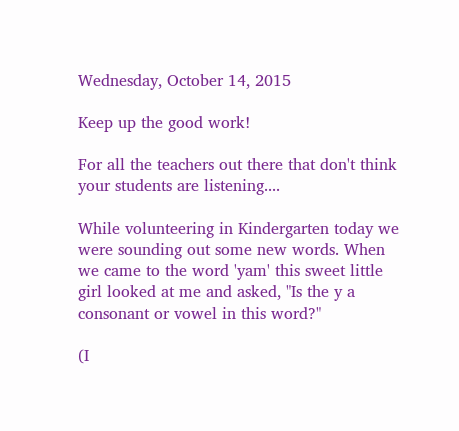Wednesday, October 14, 2015

Keep up the good work!

For all the teachers out there that don't think your students are listening....

While volunteering in Kindergarten today we were sounding out some new words. When we came to the word 'yam' this sweet little girl looked at me and asked, "Is the y a consonant or vowel in this word?"

(I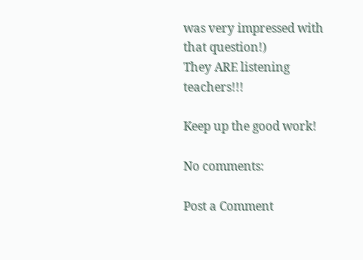was very impressed with that question!)
They ARE listening teachers!!!

Keep up the good work!

No comments:

Post a Comment